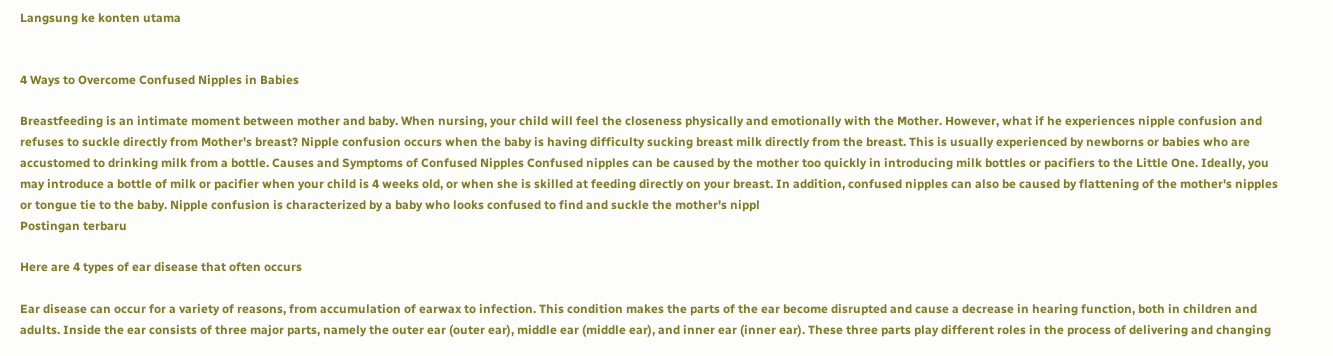Langsung ke konten utama


4 Ways to Overcome Confused Nipples in Babies

Breastfeeding is an intimate moment between mother and baby. When nursing, your child will feel the closeness physically and emotionally with the Mother. However, what if he experiences nipple confusion and refuses to suckle directly from Mother's breast? Nipple confusion occurs when the baby is having difficulty sucking breast milk directly from the breast. This is usually experienced by newborns or babies who are accustomed to drinking milk from a bottle. Causes and Symptoms of Confused Nipples Confused nipples can be caused by the mother too quickly in introducing milk bottles or pacifiers to the Little One. Ideally, you may introduce a bottle of milk or pacifier when your child is 4 weeks old, or when she is skilled at feeding directly on your breast. In addition, confused nipples can also be caused by flattening of the mother's nipples or tongue tie to the baby. Nipple confusion is characterized by a baby who looks confused to find and suckle the mother's nippl
Postingan terbaru

Here are 4 types of ear disease that often occurs

Ear disease can occur for a variety of reasons, from accumulation of earwax to infection. This condition makes the parts of the ear become disrupted and cause a decrease in hearing function, both in children and adults. Inside the ear consists of three major parts, namely the outer ear (outer ear), middle ear (middle ear), and inner ear (inner ear). These three parts play different roles in the process of delivering and changing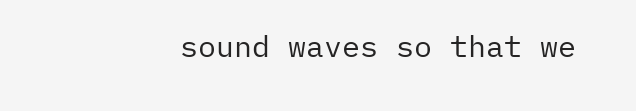sound waves so that we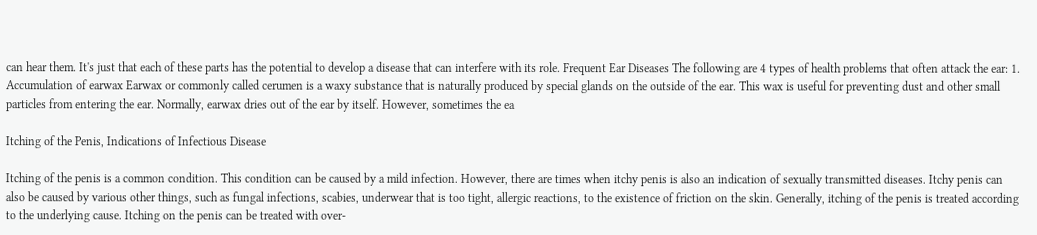can hear them. It's just that each of these parts has the potential to develop a disease that can interfere with its role. Frequent Ear Diseases The following are 4 types of health problems that often attack the ear: 1. Accumulation of earwax Earwax or commonly called cerumen is a waxy substance that is naturally produced by special glands on the outside of the ear. This wax is useful for preventing dust and other small particles from entering the ear. Normally, earwax dries out of the ear by itself. However, sometimes the ea

Itching of the Penis, Indications of Infectious Disease

Itching of the penis is a common condition. This condition can be caused by a mild infection. However, there are times when itchy penis is also an indication of sexually transmitted diseases. Itchy penis can also be caused by various other things, such as fungal infections, scabies, underwear that is too tight, allergic reactions, to the existence of friction on the skin. Generally, itching of the penis is treated according to the underlying cause. Itching on the penis can be treated with over-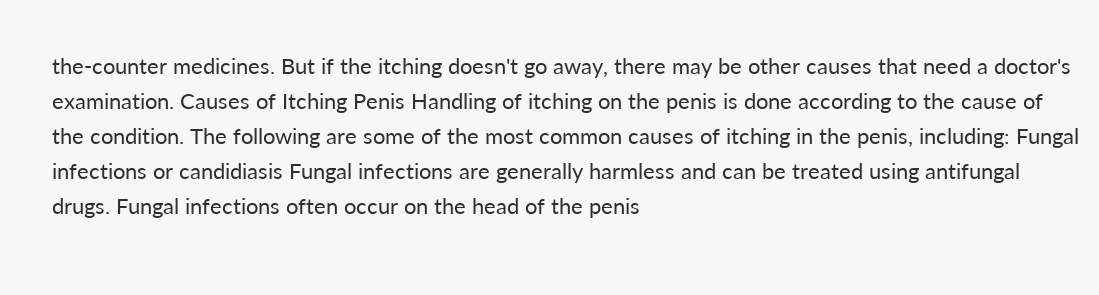the-counter medicines. But if the itching doesn't go away, there may be other causes that need a doctor's examination. Causes of Itching Penis Handling of itching on the penis is done according to the cause of the condition. The following are some of the most common causes of itching in the penis, including: Fungal infections or candidiasis Fungal infections are generally harmless and can be treated using antifungal drugs. Fungal infections often occur on the head of the penis